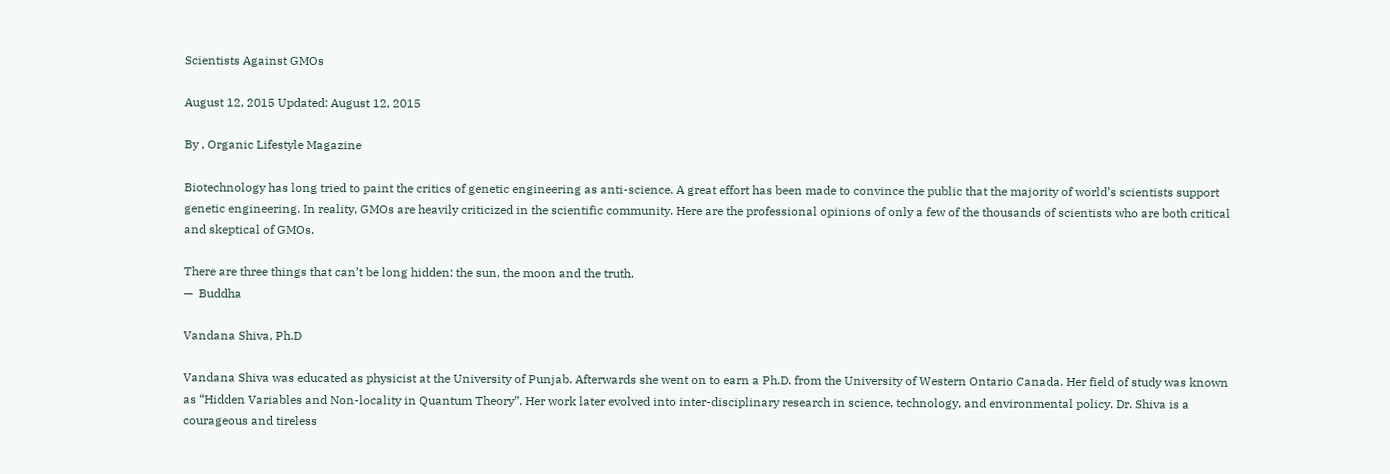Scientists Against GMOs

August 12, 2015 Updated: August 12, 2015

By , Organic Lifestyle Magazine

Biotechnology has long tried to paint the critics of genetic engineering as anti-science. A great effort has been made to convince the public that the majority of world’s scientists support genetic engineering. In reality, GMOs are heavily criticized in the scientific community. Here are the professional opinions of only a few of the thousands of scientists who are both critical and skeptical of GMOs.

There are three things that can’t be long hidden: the sun, the moon and the truth.
—  Buddha

Vandana Shiva, Ph.D

Vandana Shiva was educated as physicist at the University of Punjab. Afterwards she went on to earn a Ph.D. from the University of Western Ontario Canada. Her field of study was known as “Hidden Variables and Non-locality in Quantum Theory”. Her work later evolved into inter-disciplinary research in science, technology, and environmental policy. Dr. Shiva is a courageous and tireless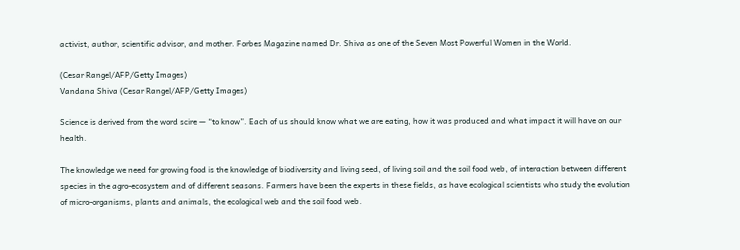activist, author, scientific advisor, and mother. Forbes Magazine named Dr. Shiva as one of the Seven Most Powerful Women in the World.

(Cesar Rangel/AFP/Getty Images)
Vandana Shiva (Cesar Rangel/AFP/Getty Images)

Science is derived from the word scire — “to know”. Each of us should know what we are eating, how it was produced and what impact it will have on our health.

The knowledge we need for growing food is the knowledge of biodiversity and living seed, of living soil and the soil food web, of interaction between different species in the agro-ecosystem and of different seasons. Farmers have been the experts in these fields, as have ecological scientists who study the evolution of micro-organisms, plants and animals, the ecological web and the soil food web.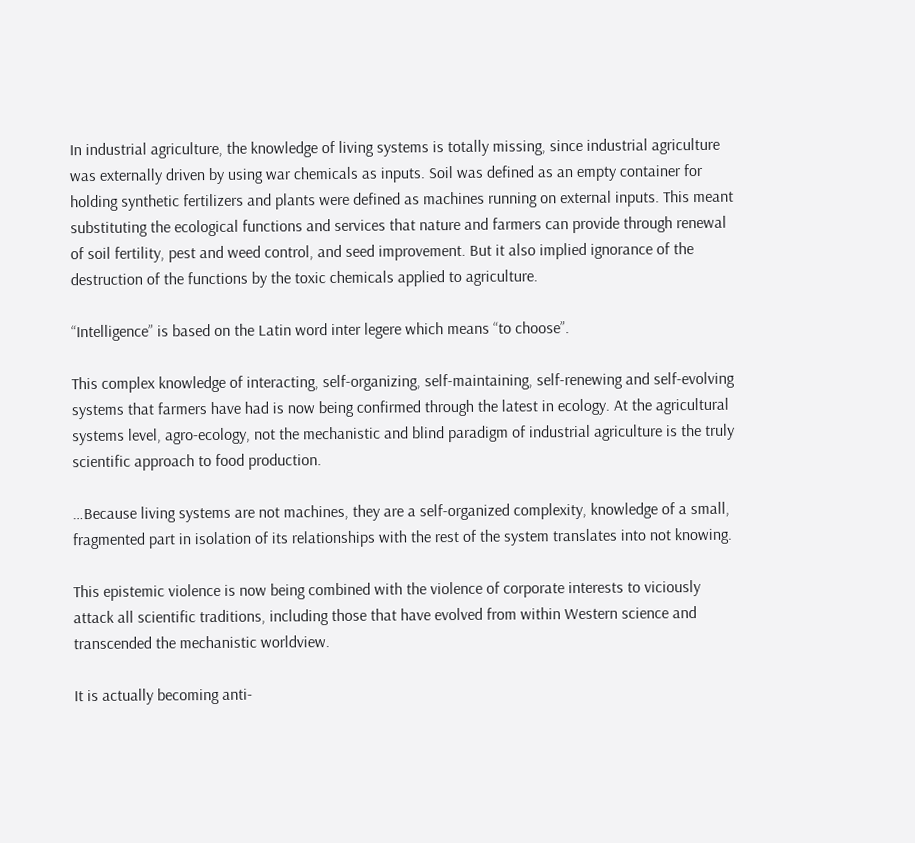In industrial agriculture, the knowledge of living systems is totally missing, since industrial agriculture was externally driven by using war chemicals as inputs. Soil was defined as an empty container for holding synthetic fertilizers and plants were defined as machines running on external inputs. This meant substituting the ecological functions and services that nature and farmers can provide through renewal of soil fertility, pest and weed control, and seed improvement. But it also implied ignorance of the destruction of the functions by the toxic chemicals applied to agriculture.

“Intelligence” is based on the Latin word inter legere which means “to choose”.

This complex knowledge of interacting, self-organizing, self-maintaining, self-renewing and self-evolving systems that farmers have had is now being confirmed through the latest in ecology. At the agricultural systems level, agro-ecology, not the mechanistic and blind paradigm of industrial agriculture is the truly scientific approach to food production.

…Because living systems are not machines, they are a self-organized complexity, knowledge of a small, fragmented part in isolation of its relationships with the rest of the system translates into not knowing.

This epistemic violence is now being combined with the violence of corporate interests to viciously attack all scientific traditions, including those that have evolved from within Western science and transcended the mechanistic worldview.

It is actually becoming anti-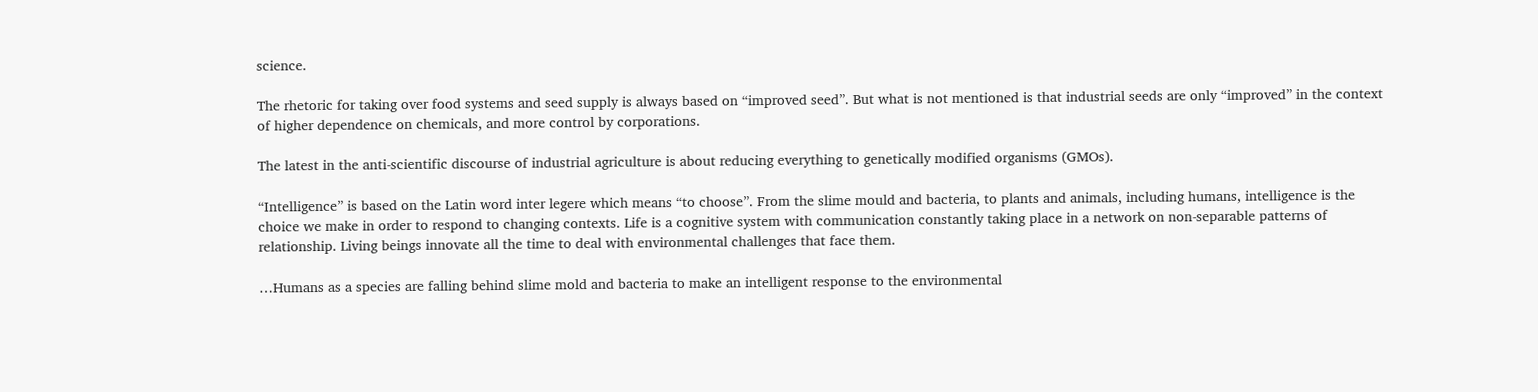science.

The rhetoric for taking over food systems and seed supply is always based on “improved seed”. But what is not mentioned is that industrial seeds are only “improved” in the context of higher dependence on chemicals, and more control by corporations.

The latest in the anti-scientific discourse of industrial agriculture is about reducing everything to genetically modified organisms (GMOs).

“Intelligence” is based on the Latin word inter legere which means “to choose”. From the slime mould and bacteria, to plants and animals, including humans, intelligence is the choice we make in order to respond to changing contexts. Life is a cognitive system with communication constantly taking place in a network on non-separable patterns of relationship. Living beings innovate all the time to deal with environmental challenges that face them.

…Humans as a species are falling behind slime mold and bacteria to make an intelligent response to the environmental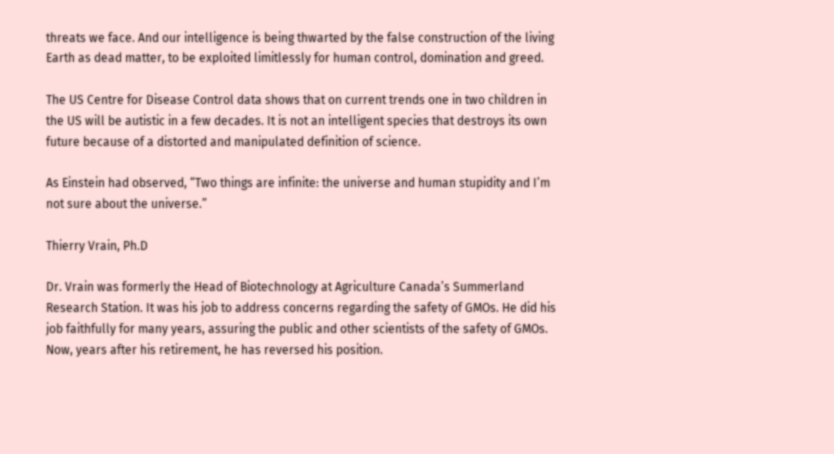threats we face. And our intelligence is being thwarted by the false construction of the living Earth as dead matter, to be exploited limitlessly for human control, domination and greed.

The US Centre for Disease Control data shows that on current trends one in two children in the US will be autistic in a few decades. It is not an intelligent species that destroys its own future because of a distorted and manipulated definition of science.

As Einstein had observed, “Two things are infinite: the universe and human stupidity and I’m not sure about the universe.”

Thierry Vrain, Ph.D

Dr. Vrain was formerly the Head of Biotechnology at Agriculture Canada’s Summerland Research Station. It was his job to address concerns regarding the safety of GMOs. He did his job faithfully for many years, assuring the public and other scientists of the safety of GMOs. Now, years after his retirement, he has reversed his position.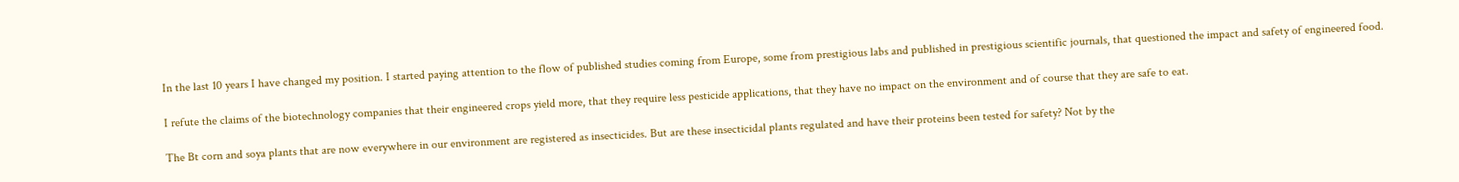In the last 10 years I have changed my position. I started paying attention to the flow of published studies coming from Europe, some from prestigious labs and published in prestigious scientific journals, that questioned the impact and safety of engineered food.

I refute the claims of the biotechnology companies that their engineered crops yield more, that they require less pesticide applications, that they have no impact on the environment and of course that they are safe to eat.

The Bt corn and soya plants that are now everywhere in our environment are registered as insecticides. But are these insecticidal plants regulated and have their proteins been tested for safety? Not by the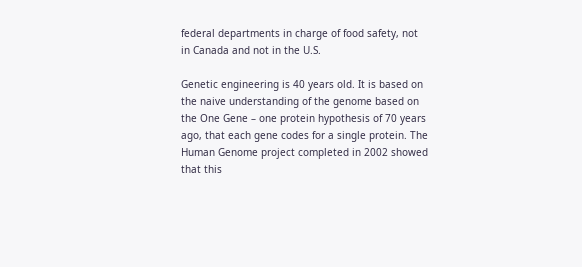federal departments in charge of food safety, not in Canada and not in the U.S.

Genetic engineering is 40 years old. It is based on the naive understanding of the genome based on the One Gene – one protein hypothesis of 70 years ago, that each gene codes for a single protein. The Human Genome project completed in 2002 showed that this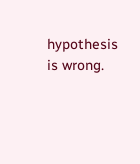hypothesis is wrong.